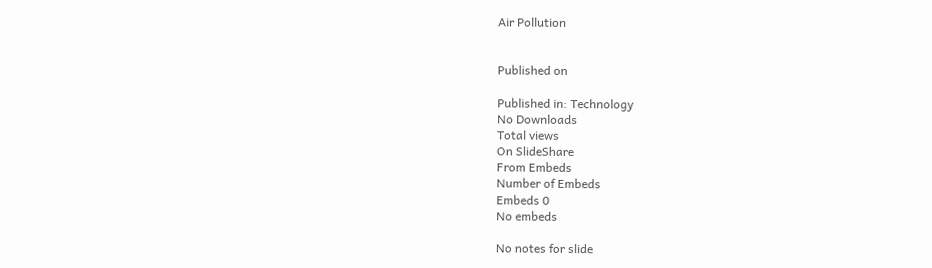Air Pollution


Published on

Published in: Technology
No Downloads
Total views
On SlideShare
From Embeds
Number of Embeds
Embeds 0
No embeds

No notes for slide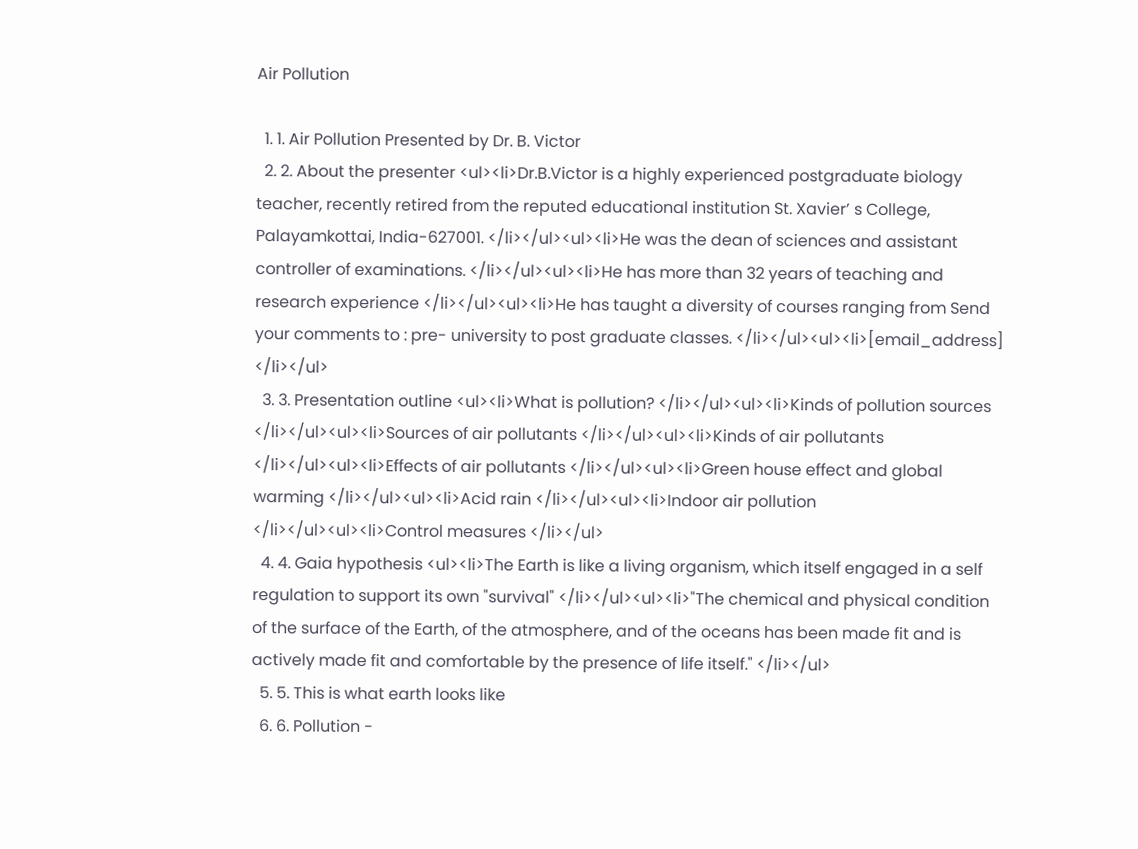Air Pollution

  1. 1. Air Pollution Presented by Dr. B. Victor
  2. 2. About the presenter <ul><li>Dr.B.Victor is a highly experienced postgraduate biology teacher, recently retired from the reputed educational institution St. Xavier’ s College, Palayamkottai, India-627001. </li></ul><ul><li>He was the dean of sciences and assistant controller of examinations. </li></ul><ul><li>He has more than 32 years of teaching and research experience </li></ul><ul><li>He has taught a diversity of courses ranging from Send your comments to : pre- university to post graduate classes. </li></ul><ul><li>[email_address] </li></ul>
  3. 3. Presentation outline <ul><li>What is pollution? </li></ul><ul><li>Kinds of pollution sources </li></ul><ul><li>Sources of air pollutants </li></ul><ul><li>Kinds of air pollutants </li></ul><ul><li>Effects of air pollutants </li></ul><ul><li>Green house effect and global warming </li></ul><ul><li>Acid rain </li></ul><ul><li>Indoor air pollution </li></ul><ul><li>Control measures </li></ul>
  4. 4. Gaia hypothesis <ul><li>The Earth is like a living organism, which itself engaged in a self regulation to support its own "survival" </li></ul><ul><li>"The chemical and physical condition of the surface of the Earth, of the atmosphere, and of the oceans has been made fit and is actively made fit and comfortable by the presence of life itself." </li></ul>
  5. 5. This is what earth looks like
  6. 6. Pollution -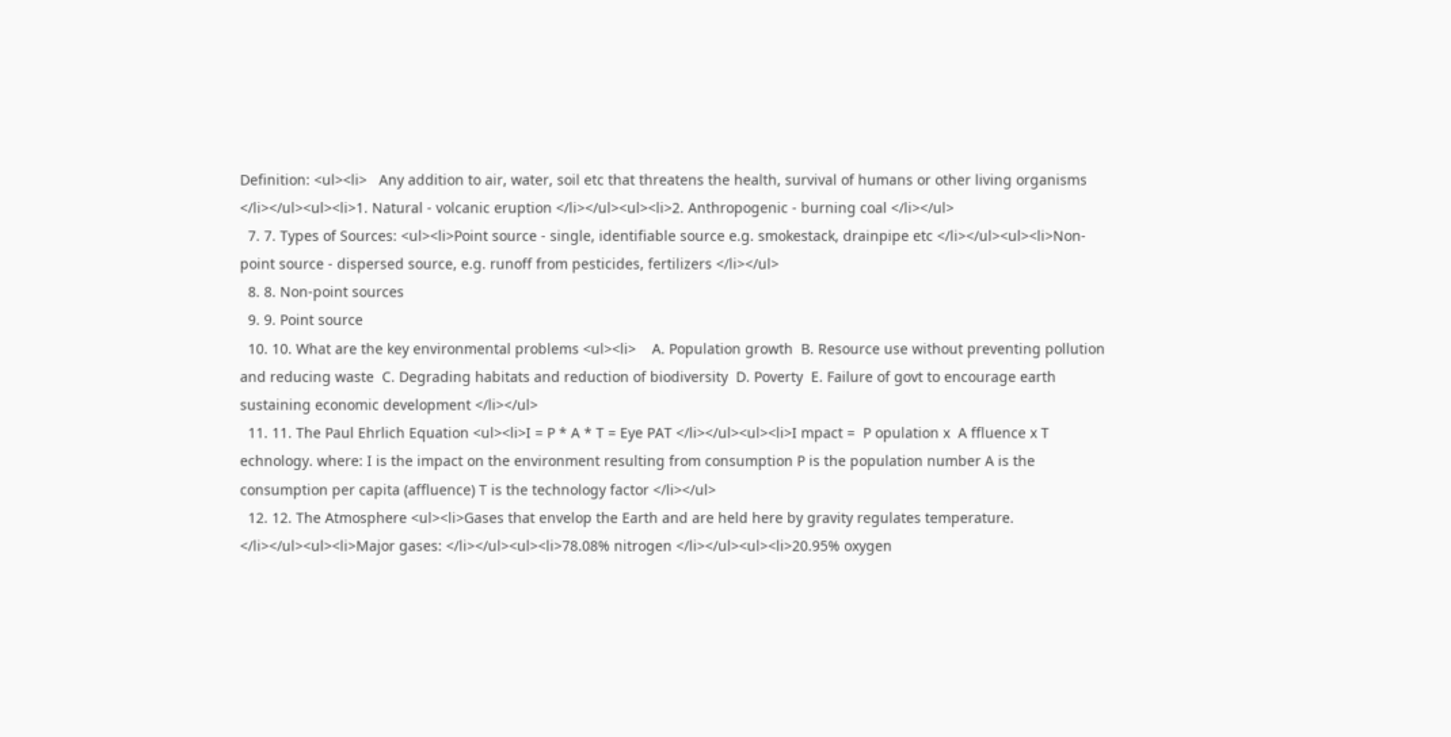Definition: <ul><li>   Any addition to air, water, soil etc that threatens the health, survival of humans or other living organisms </li></ul><ul><li>1. Natural - volcanic eruption </li></ul><ul><li>2. Anthropogenic - burning coal </li></ul>
  7. 7. Types of Sources: <ul><li>Point source - single, identifiable source e.g. smokestack, drainpipe etc </li></ul><ul><li>Non-point source - dispersed source, e.g. runoff from pesticides, fertilizers </li></ul>
  8. 8. Non-point sources
  9. 9. Point source
  10. 10. What are the key environmental problems <ul><li>    A. Population growth  B. Resource use without preventing pollution and reducing waste  C. Degrading habitats and reduction of biodiversity  D. Poverty  E. Failure of govt to encourage earth sustaining economic development </li></ul>
  11. 11. The Paul Ehrlich Equation <ul><li>I = P * A * T = Eye PAT </li></ul><ul><li>I mpact =  P opulation x  A ffluence x T echnology. where: I is the impact on the environment resulting from consumption P is the population number A is the consumption per capita (affluence) T is the technology factor </li></ul>
  12. 12. The Atmosphere <ul><li>Gases that envelop the Earth and are held here by gravity regulates temperature. </li></ul><ul><li>Major gases: </li></ul><ul><li>78.08% nitrogen </li></ul><ul><li>20.95% oxygen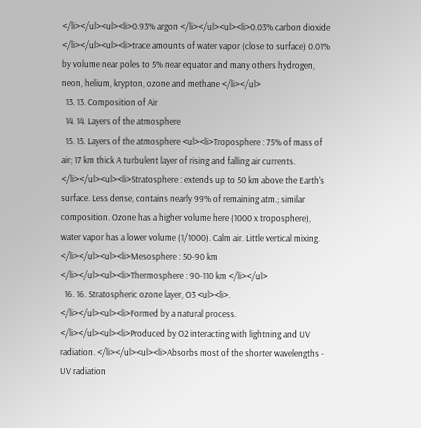</li></ul><ul><li>0.93% argon </li></ul><ul><li>0.03% carbon dioxide </li></ul><ul><li>trace amounts of water vapor (close to surface) 0.01% by volume near poles to 5% near equator and many others hydrogen, neon, helium, krypton, ozone and methane </li></ul>
  13. 13. Composition of Air
  14. 14. Layers of the atmosphere
  15. 15. Layers of the atmosphere <ul><li>Troposphere : 75% of mass of air; 17 km thick A turbulent layer of rising and falling air currents. </li></ul><ul><li>Stratosphere : extends up to 50 km above the Earth's surface. Less dense, contains nearly 99% of remaining atm.; similar composition. Ozone has a higher volume here (1000 x troposphere), water vapor has a lower volume (1/1000). Calm air. Little vertical mixing. </li></ul><ul><li>Mesosphere : 50-90 km </li></ul><ul><li>Thermosphere : 90-110 km </li></ul>
  16. 16. Stratospheric ozone layer, O3 <ul><li>. </li></ul><ul><li>Formed by a natural process. </li></ul><ul><li>Produced by O2 interacting with lightning and UV radiation. </li></ul><ul><li>Absorbs most of the shorter wavelengths - UV radiation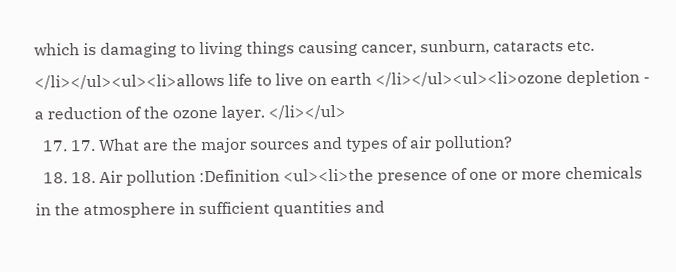which is damaging to living things causing cancer, sunburn, cataracts etc. </li></ul><ul><li>allows life to live on earth </li></ul><ul><li>ozone depletion - a reduction of the ozone layer. </li></ul>
  17. 17. What are the major sources and types of air pollution?
  18. 18. Air pollution :Definition <ul><li>the presence of one or more chemicals in the atmosphere in sufficient quantities and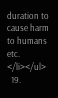duration to cause harm to humans etc. </li></ul>
  19.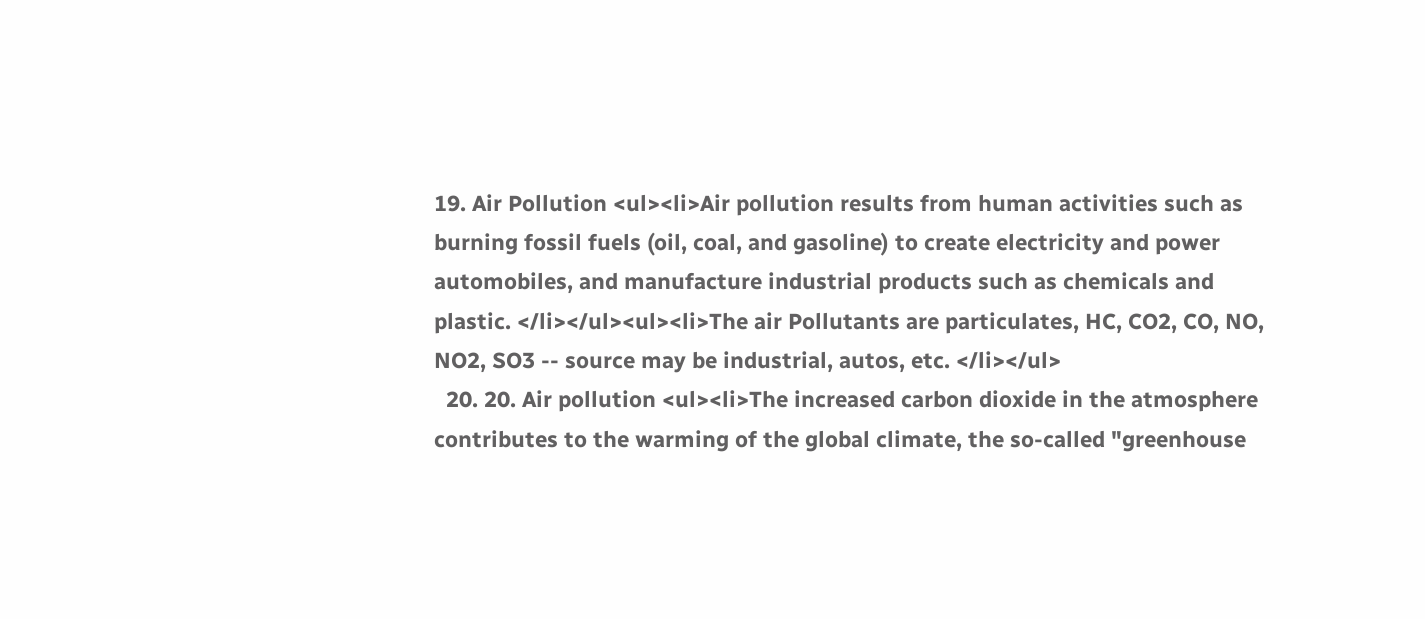19. Air Pollution <ul><li>Air pollution results from human activities such as burning fossil fuels (oil, coal, and gasoline) to create electricity and power automobiles, and manufacture industrial products such as chemicals and plastic. </li></ul><ul><li>The air Pollutants are particulates, HC, CO2, CO, NO, NO2, SO3 -- source may be industrial, autos, etc. </li></ul>
  20. 20. Air pollution <ul><li>The increased carbon dioxide in the atmosphere contributes to the warming of the global climate, the so-called "greenhouse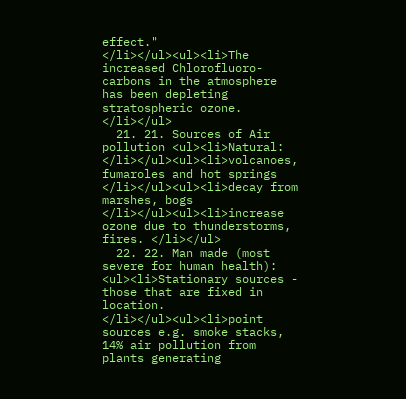effect." </li></ul><ul><li>The increased Chlorofluoro-carbons in the atmosphere has been depleting stratospheric ozone. </li></ul>
  21. 21. Sources of Air pollution <ul><li>Natural: </li></ul><ul><li>volcanoes, fumaroles and hot springs </li></ul><ul><li>decay from marshes, bogs </li></ul><ul><li>increase ozone due to thunderstorms, fires. </li></ul>
  22. 22. Man made (most severe for human health): <ul><li>Stationary sources - those that are fixed in location. </li></ul><ul><li>point sources e.g. smoke stacks, 14% air pollution from plants generating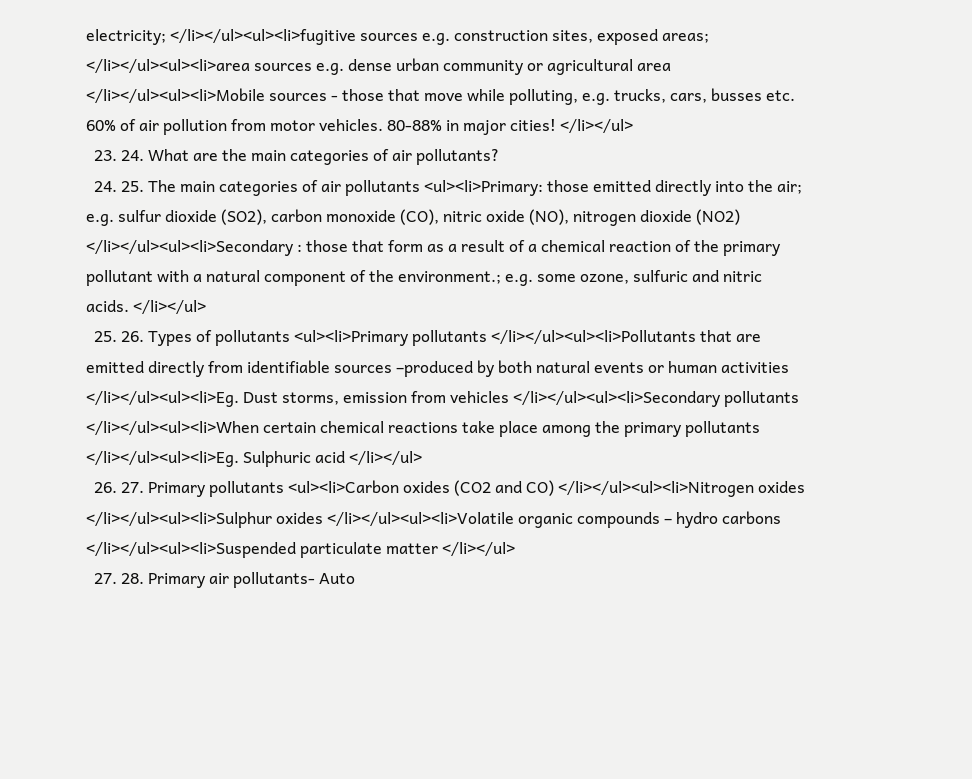electricity; </li></ul><ul><li>fugitive sources e.g. construction sites, exposed areas; </li></ul><ul><li>area sources e.g. dense urban community or agricultural area </li></ul><ul><li>Mobile sources - those that move while polluting, e.g. trucks, cars, busses etc. 60% of air pollution from motor vehicles. 80-88% in major cities! </li></ul>
  23. 24. What are the main categories of air pollutants?
  24. 25. The main categories of air pollutants <ul><li>Primary: those emitted directly into the air; e.g. sulfur dioxide (SO2), carbon monoxide (CO), nitric oxide (NO), nitrogen dioxide (NO2) </li></ul><ul><li>Secondary : those that form as a result of a chemical reaction of the primary pollutant with a natural component of the environment.; e.g. some ozone, sulfuric and nitric acids. </li></ul>
  25. 26. Types of pollutants <ul><li>Primary pollutants </li></ul><ul><li>Pollutants that are emitted directly from identifiable sources –produced by both natural events or human activities </li></ul><ul><li>Eg. Dust storms, emission from vehicles </li></ul><ul><li>Secondary pollutants </li></ul><ul><li>When certain chemical reactions take place among the primary pollutants </li></ul><ul><li>Eg. Sulphuric acid </li></ul>
  26. 27. Primary pollutants <ul><li>Carbon oxides (CO2 and CO) </li></ul><ul><li>Nitrogen oxides </li></ul><ul><li>Sulphur oxides </li></ul><ul><li>Volatile organic compounds – hydro carbons </li></ul><ul><li>Suspended particulate matter </li></ul>
  27. 28. Primary air pollutants- Auto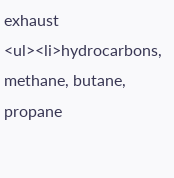exhaust <ul><li>hydrocarbons, methane, butane, propane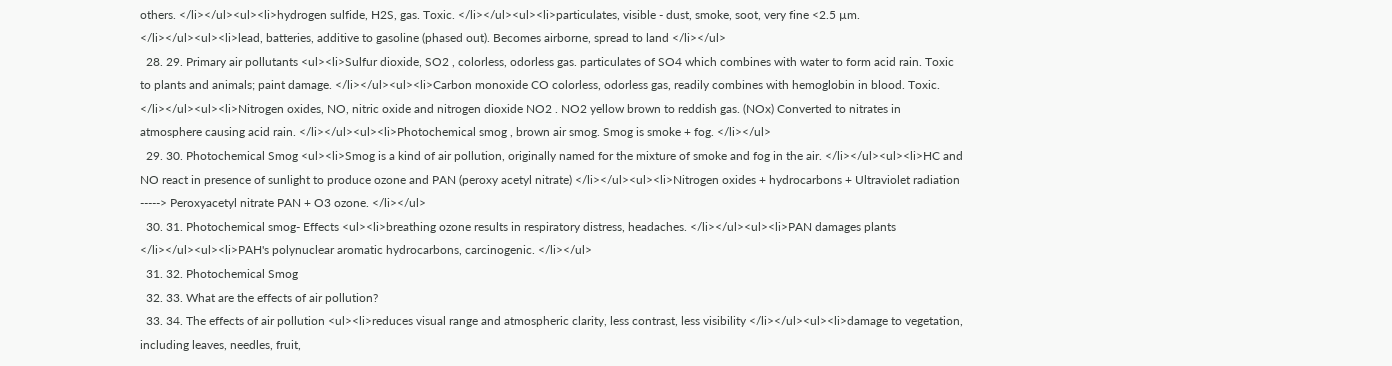others. </li></ul><ul><li>hydrogen sulfide, H2S, gas. Toxic. </li></ul><ul><li>particulates, visible - dust, smoke, soot, very fine <2.5 µm. </li></ul><ul><li>lead, batteries, additive to gasoline (phased out). Becomes airborne, spread to land </li></ul>
  28. 29. Primary air pollutants <ul><li>Sulfur dioxide, SO2 , colorless, odorless gas. particulates of SO4 which combines with water to form acid rain. Toxic to plants and animals; paint damage. </li></ul><ul><li>Carbon monoxide CO colorless, odorless gas, readily combines with hemoglobin in blood. Toxic. </li></ul><ul><li>Nitrogen oxides, NO, nitric oxide and nitrogen dioxide NO2 . NO2 yellow brown to reddish gas. (NOx) Converted to nitrates in atmosphere causing acid rain. </li></ul><ul><li>Photochemical smog , brown air smog. Smog is smoke + fog. </li></ul>
  29. 30. Photochemical Smog <ul><li>Smog is a kind of air pollution, originally named for the mixture of smoke and fog in the air. </li></ul><ul><li>HC and NO react in presence of sunlight to produce ozone and PAN (peroxy acetyl nitrate) </li></ul><ul><li>Nitrogen oxides + hydrocarbons + Ultraviolet radiation -----> Peroxyacetyl nitrate PAN + O3 ozone. </li></ul>
  30. 31. Photochemical smog- Effects <ul><li>breathing ozone results in respiratory distress, headaches. </li></ul><ul><li>PAN damages plants </li></ul><ul><li>PAH's polynuclear aromatic hydrocarbons, carcinogenic. </li></ul>
  31. 32. Photochemical Smog
  32. 33. What are the effects of air pollution?
  33. 34. The effects of air pollution <ul><li>reduces visual range and atmospheric clarity, less contrast, less visibility </li></ul><ul><li>damage to vegetation, including leaves, needles, fruit,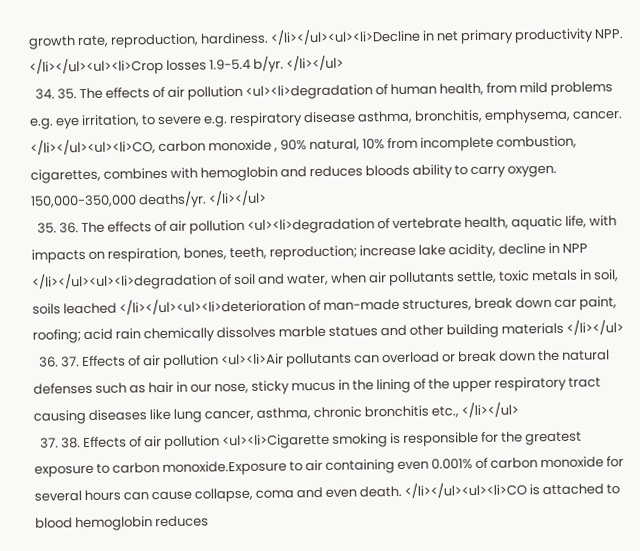growth rate, reproduction, hardiness. </li></ul><ul><li>Decline in net primary productivity NPP. </li></ul><ul><li>Crop losses 1.9-5.4 b/yr. </li></ul>
  34. 35. The effects of air pollution <ul><li>degradation of human health, from mild problems e.g. eye irritation, to severe e.g. respiratory disease asthma, bronchitis, emphysema, cancer. </li></ul><ul><li>CO, carbon monoxide , 90% natural, 10% from incomplete combustion, cigarettes, combines with hemoglobin and reduces bloods ability to carry oxygen. 150,000-350,000 deaths/yr. </li></ul>
  35. 36. The effects of air pollution <ul><li>degradation of vertebrate health, aquatic life, with impacts on respiration, bones, teeth, reproduction; increase lake acidity, decline in NPP </li></ul><ul><li>degradation of soil and water, when air pollutants settle, toxic metals in soil, soils leached </li></ul><ul><li>deterioration of man-made structures, break down car paint, roofing; acid rain chemically dissolves marble statues and other building materials </li></ul>
  36. 37. Effects of air pollution <ul><li>Air pollutants can overload or break down the natural defenses such as hair in our nose, sticky mucus in the lining of the upper respiratory tract causing diseases like lung cancer, asthma, chronic bronchitis etc., </li></ul>
  37. 38. Effects of air pollution <ul><li>Cigarette smoking is responsible for the greatest exposure to carbon monoxide.Exposure to air containing even 0.001% of carbon monoxide for several hours can cause collapse, coma and even death. </li></ul><ul><li>CO is attached to blood hemoglobin reduces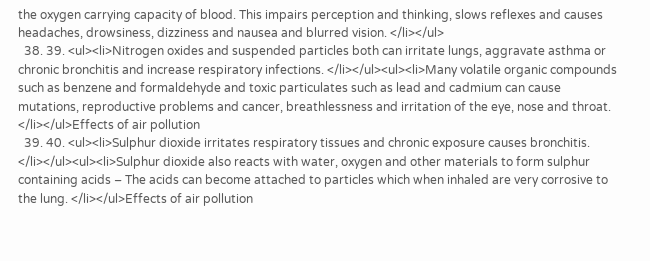the oxygen carrying capacity of blood. This impairs perception and thinking, slows reflexes and causes headaches, drowsiness, dizziness and nausea and blurred vision. </li></ul>
  38. 39. <ul><li>Nitrogen oxides and suspended particles both can irritate lungs, aggravate asthma or chronic bronchitis and increase respiratory infections. </li></ul><ul><li>Many volatile organic compounds such as benzene and formaldehyde and toxic particulates such as lead and cadmium can cause mutations, reproductive problems and cancer, breathlessness and irritation of the eye, nose and throat. </li></ul>Effects of air pollution
  39. 40. <ul><li>Sulphur dioxide irritates respiratory tissues and chronic exposure causes bronchitis. </li></ul><ul><li>Sulphur dioxide also reacts with water, oxygen and other materials to form sulphur containing acids – The acids can become attached to particles which when inhaled are very corrosive to the lung. </li></ul>Effects of air pollution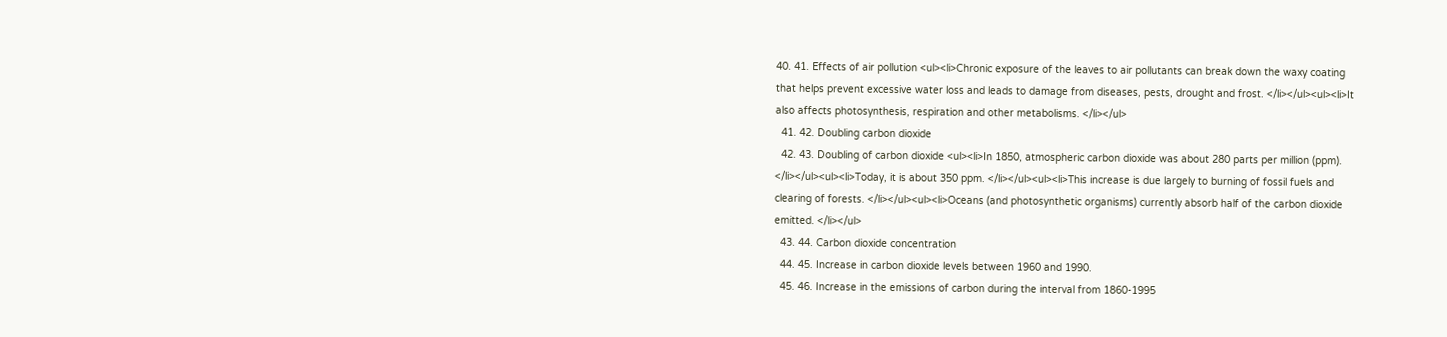40. 41. Effects of air pollution <ul><li>Chronic exposure of the leaves to air pollutants can break down the waxy coating that helps prevent excessive water loss and leads to damage from diseases, pests, drought and frost. </li></ul><ul><li>It also affects photosynthesis, respiration and other metabolisms. </li></ul>
  41. 42. Doubling carbon dioxide
  42. 43. Doubling of carbon dioxide <ul><li>In 1850, atmospheric carbon dioxide was about 280 parts per million (ppm). </li></ul><ul><li>Today, it is about 350 ppm. </li></ul><ul><li>This increase is due largely to burning of fossil fuels and clearing of forests. </li></ul><ul><li>Oceans (and photosynthetic organisms) currently absorb half of the carbon dioxide emitted. </li></ul>
  43. 44. Carbon dioxide concentration
  44. 45. Increase in carbon dioxide levels between 1960 and 1990.
  45. 46. Increase in the emissions of carbon during the interval from 1860-1995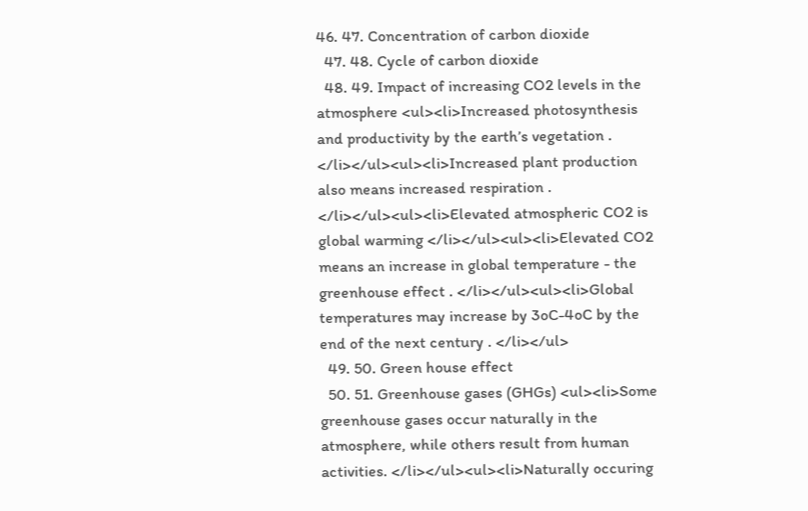46. 47. Concentration of carbon dioxide
  47. 48. Cycle of carbon dioxide
  48. 49. Impact of increasing CO2 levels in the atmosphere <ul><li>Increased photosynthesis and productivity by the earth’s vegetation . </li></ul><ul><li>Increased plant production also means increased respiration . </li></ul><ul><li>Elevated atmospheric CO2 is global warming </li></ul><ul><li>Elevated CO2 means an increase in global temperature - the greenhouse effect . </li></ul><ul><li>Global temperatures may increase by 3oC-4oC by the end of the next century . </li></ul>
  49. 50. Green house effect
  50. 51. Greenhouse gases (GHGs) <ul><li>Some greenhouse gases occur naturally in the atmosphere, while others result from human activities. </li></ul><ul><li>Naturally occuring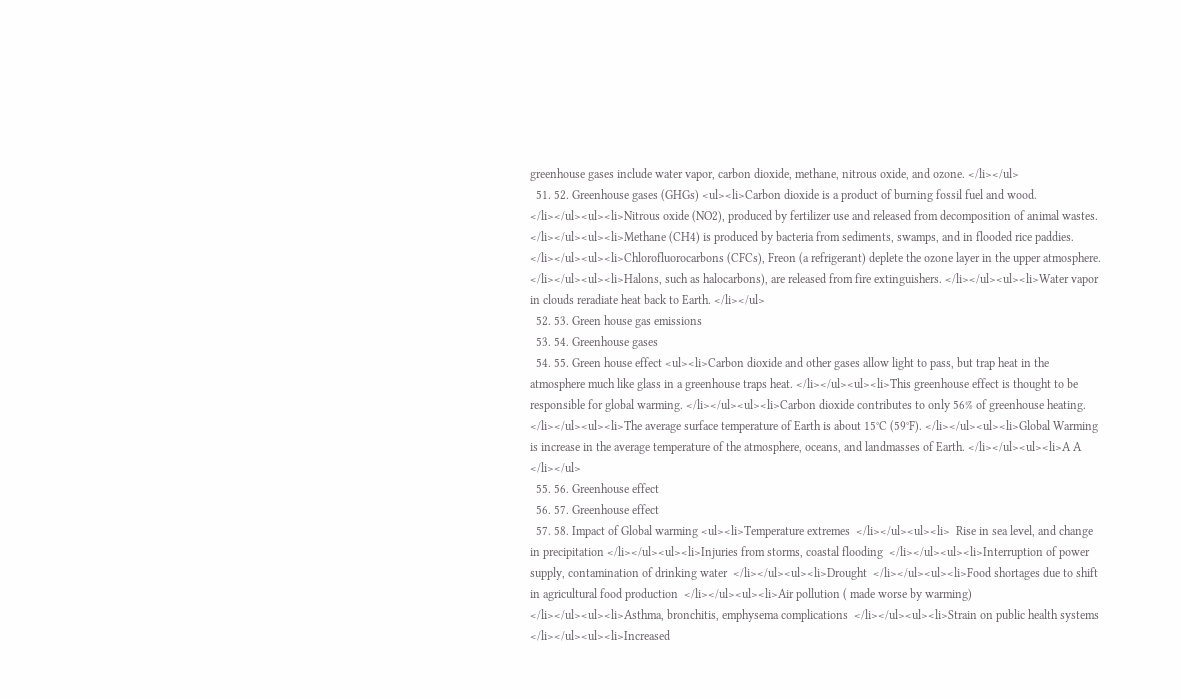greenhouse gases include water vapor, carbon dioxide, methane, nitrous oxide, and ozone. </li></ul>
  51. 52. Greenhouse gases (GHGs) <ul><li>Carbon dioxide is a product of burning fossil fuel and wood. </li></ul><ul><li>Nitrous oxide (NO2), produced by fertilizer use and released from decomposition of animal wastes. </li></ul><ul><li>Methane (CH4) is produced by bacteria from sediments, swamps, and in flooded rice paddies. </li></ul><ul><li>Chlorofluorocarbons (CFCs), Freon (a refrigerant) deplete the ozone layer in the upper atmosphere. </li></ul><ul><li>Halons, such as halocarbons), are released from fire extinguishers. </li></ul><ul><li>Water vapor in clouds reradiate heat back to Earth. </li></ul>
  52. 53. Green house gas emissions
  53. 54. Greenhouse gases
  54. 55. Green house effect <ul><li>Carbon dioxide and other gases allow light to pass, but trap heat in the atmosphere much like glass in a greenhouse traps heat. </li></ul><ul><li>This greenhouse effect is thought to be responsible for global warming. </li></ul><ul><li>Carbon dioxide contributes to only 56% of greenhouse heating. </li></ul><ul><li>The average surface temperature of Earth is about 15°C (59°F). </li></ul><ul><li>Global Warming is increase in the average temperature of the atmosphere, oceans, and landmasses of Earth. </li></ul><ul><li>A A </li></ul>
  55. 56. Greenhouse effect
  56. 57. Greenhouse effect
  57. 58. Impact of Global warming <ul><li>Temperature extremes  </li></ul><ul><li>  Rise in sea level, and change in precipitation </li></ul><ul><li>Injuries from storms, coastal flooding  </li></ul><ul><li>Interruption of power supply, contamination of drinking water  </li></ul><ul><li>Drought  </li></ul><ul><li>Food shortages due to shift in agricultural food production  </li></ul><ul><li>Air pollution ( made worse by warming)  </li></ul><ul><li>Asthma, bronchitis, emphysema complications  </li></ul><ul><li>Strain on public health systems  </li></ul><ul><li>Increased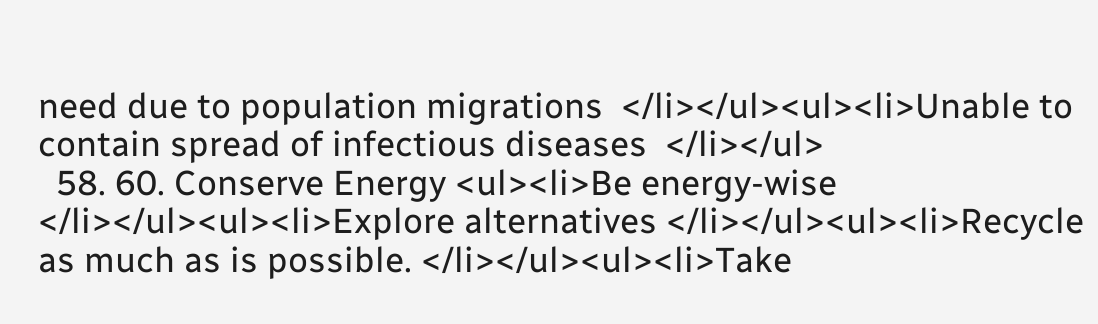need due to population migrations  </li></ul><ul><li>Unable to contain spread of infectious diseases  </li></ul>
  58. 60. Conserve Energy <ul><li>Be energy-wise </li></ul><ul><li>Explore alternatives </li></ul><ul><li>Recycle as much as is possible. </li></ul><ul><li>Take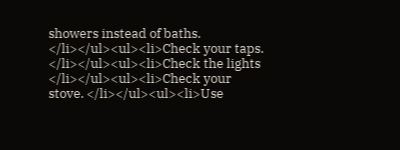showers instead of baths. </li></ul><ul><li>Check your taps. </li></ul><ul><li>Check the lights </li></ul><ul><li>Check your stove. </li></ul><ul><li>Use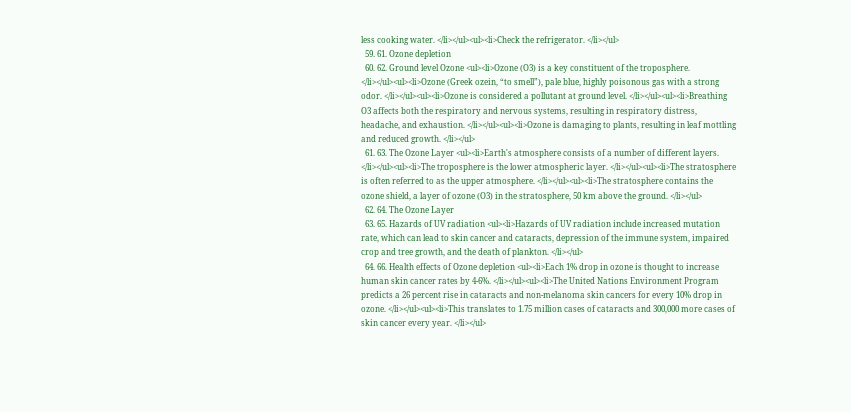less cooking water. </li></ul><ul><li>Check the refrigerator. </li></ul>
  59. 61. Ozone depletion
  60. 62. Ground level Ozone <ul><li>Ozone (O3) is a key constituent of the troposphere. </li></ul><ul><li>Ozone (Greek ozein, “to smell”), pale blue, highly poisonous gas with a strong odor. </li></ul><ul><li>Ozone is considered a pollutant at ground level. </li></ul><ul><li>Breathing O3 affects both the respiratory and nervous systems, resulting in respiratory distress, headache, and exhaustion. </li></ul><ul><li>Ozone is damaging to plants, resulting in leaf mottling and reduced growth. </li></ul>
  61. 63. The Ozone Layer <ul><li>Earth's atmosphere consists of a number of different layers. </li></ul><ul><li>The troposphere is the lower atmospheric layer. </li></ul><ul><li>The stratosphere is often referred to as the upper atmosphere. </li></ul><ul><li>The stratosphere contains the ozone shield, a layer of ozone (O3) in the stratosphere, 50 km above the ground. </li></ul>
  62. 64. The Ozone Layer
  63. 65. Hazards of UV radiation <ul><li>Hazards of UV radiation include increased mutation rate, which can lead to skin cancer and cataracts, depression of the immune system, impaired crop and tree growth, and the death of plankton. </li></ul>
  64. 66. Health effects of Ozone depletion <ul><li>Each 1% drop in ozone is thought to increase human skin cancer rates by 4-6%. </li></ul><ul><li>The United Nations Environment Program predicts a 26 percent rise in cataracts and non-melanoma skin cancers for every 10% drop in ozone. </li></ul><ul><li>This translates to 1.75 million cases of cataracts and 300,000 more cases of skin cancer every year. </li></ul>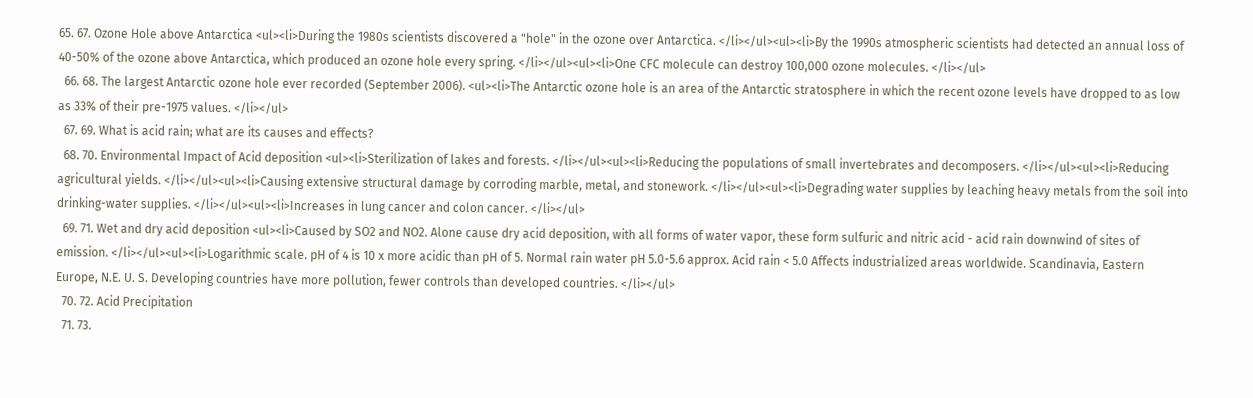65. 67. Ozone Hole above Antarctica <ul><li>During the 1980s scientists discovered a "hole" in the ozone over Antarctica. </li></ul><ul><li>By the 1990s atmospheric scientists had detected an annual loss of 40-50% of the ozone above Antarctica, which produced an ozone hole every spring. </li></ul><ul><li>One CFC molecule can destroy 100,000 ozone molecules. </li></ul>
  66. 68. The largest Antarctic ozone hole ever recorded (September 2006). <ul><li>The Antarctic ozone hole is an area of the Antarctic stratosphere in which the recent ozone levels have dropped to as low as 33% of their pre-1975 values. </li></ul>
  67. 69. What is acid rain; what are its causes and effects?
  68. 70. Environmental Impact of Acid deposition <ul><li>Sterilization of lakes and forests. </li></ul><ul><li>Reducing the populations of small invertebrates and decomposers. </li></ul><ul><li>Reducing agricultural yields. </li></ul><ul><li>Causing extensive structural damage by corroding marble, metal, and stonework. </li></ul><ul><li>Degrading water supplies by leaching heavy metals from the soil into drinking-water supplies. </li></ul><ul><li>Increases in lung cancer and colon cancer. </li></ul>
  69. 71. Wet and dry acid deposition <ul><li>Caused by SO2 and NO2. Alone cause dry acid deposition, with all forms of water vapor, these form sulfuric and nitric acid - acid rain downwind of sites of emission. </li></ul><ul><li>Logarithmic scale. pH of 4 is 10 x more acidic than pH of 5. Normal rain water pH 5.0-5.6 approx. Acid rain < 5.0 Affects industrialized areas worldwide. Scandinavia, Eastern Europe, N.E. U. S. Developing countries have more pollution, fewer controls than developed countries. </li></ul>
  70. 72. Acid Precipitation
  71. 73.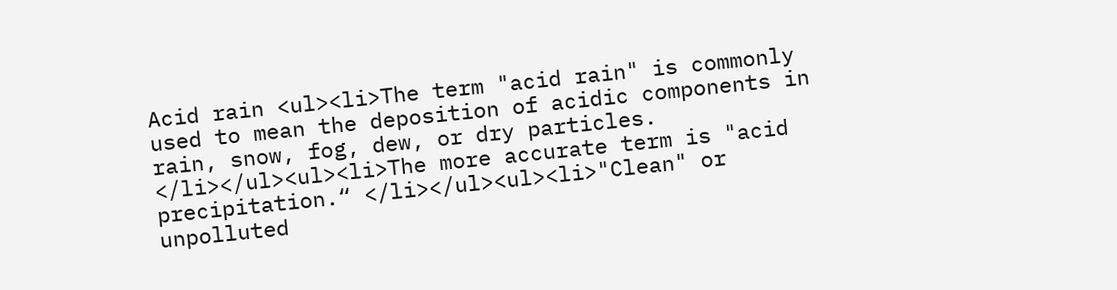Acid rain <ul><li>The term "acid rain" is commonly used to mean the deposition of acidic components in rain, snow, fog, dew, or dry particles. </li></ul><ul><li>The more accurate term is "acid precipitation.“ </li></ul><ul><li>"Clean" or unpolluted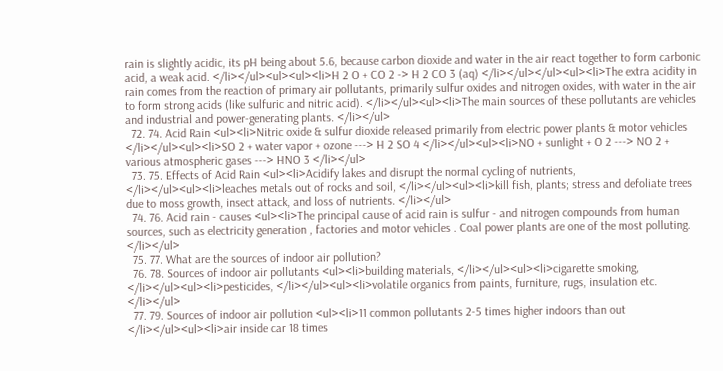rain is slightly acidic, its pH being about 5.6, because carbon dioxide and water in the air react together to form carbonic acid, a weak acid. </li></ul><ul><ul><li>H 2 O + CO 2 -> H 2 CO 3 (aq) </li></ul></ul><ul><li>The extra acidity in rain comes from the reaction of primary air pollutants, primarily sulfur oxides and nitrogen oxides, with water in the air to form strong acids (like sulfuric and nitric acid). </li></ul><ul><li>The main sources of these pollutants are vehicles and industrial and power-generating plants. </li></ul>
  72. 74. Acid Rain <ul><li>Nitric oxide & sulfur dioxide released primarily from electric power plants & motor vehicles </li></ul><ul><li>SO 2 + water vapor + ozone ---> H 2 SO 4 </li></ul><ul><li>NO + sunlight + O 2 ---> NO 2 + various atmospheric gases ---> HNO 3 </li></ul>
  73. 75. Effects of Acid Rain <ul><li>Acidify lakes and disrupt the normal cycling of nutrients, </li></ul><ul><li>leaches metals out of rocks and soil, </li></ul><ul><li>kill fish, plants; stress and defoliate trees due to moss growth, insect attack, and loss of nutrients. </li></ul>
  74. 76. Acid rain - causes <ul><li>The principal cause of acid rain is sulfur - and nitrogen compounds from human sources, such as electricity generation , factories and motor vehicles . Coal power plants are one of the most polluting. </li></ul>
  75. 77. What are the sources of indoor air pollution?
  76. 78. Sources of indoor air pollutants <ul><li>building materials, </li></ul><ul><li>cigarette smoking, </li></ul><ul><li>pesticides, </li></ul><ul><li>volatile organics from paints, furniture, rugs, insulation etc. </li></ul>
  77. 79. Sources of indoor air pollution <ul><li>11 common pollutants 2-5 times higher indoors than out </li></ul><ul><li>air inside car 18 times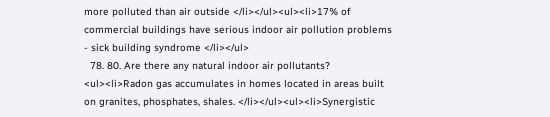more polluted than air outside </li></ul><ul><li>17% of commercial buildings have serious indoor air pollution problems - sick building syndrome </li></ul>
  78. 80. Are there any natural indoor air pollutants? <ul><li>Radon gas accumulates in homes located in areas built on granites, phosphates, shales. </li></ul><ul><li>Synergistic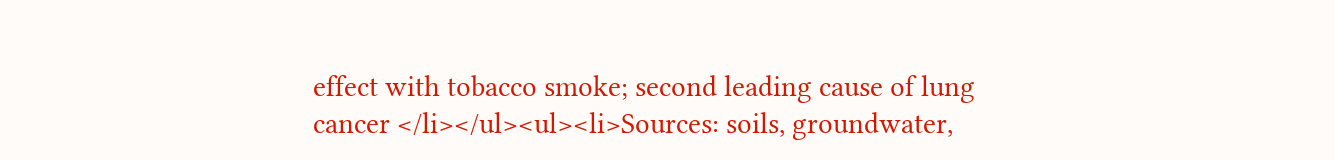effect with tobacco smoke; second leading cause of lung cancer </li></ul><ul><li>Sources: soils, groundwater,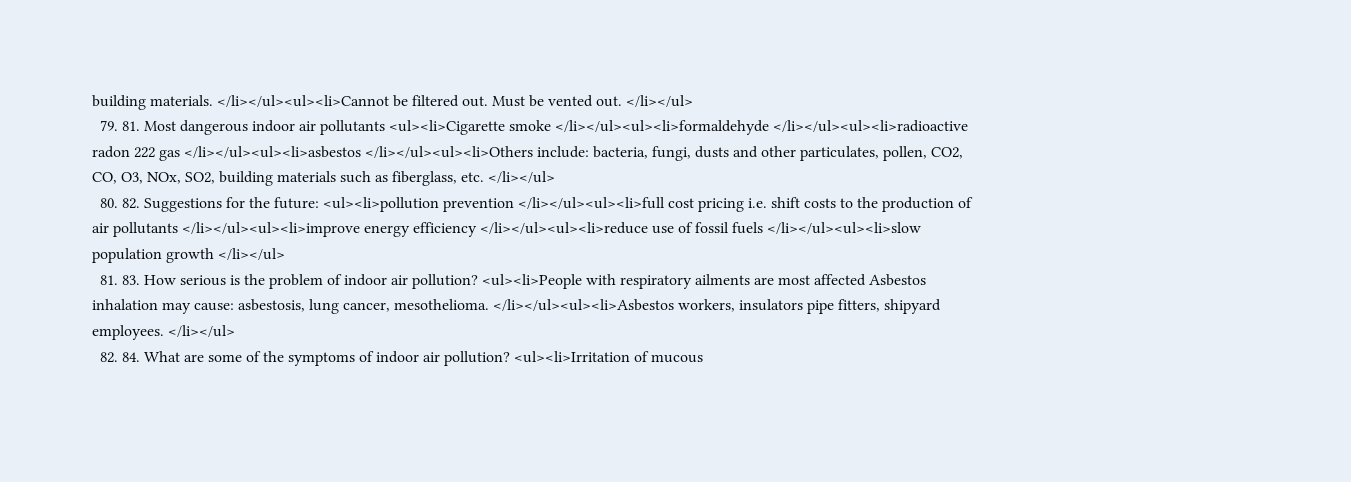building materials. </li></ul><ul><li>Cannot be filtered out. Must be vented out. </li></ul>
  79. 81. Most dangerous indoor air pollutants <ul><li>Cigarette smoke </li></ul><ul><li>formaldehyde </li></ul><ul><li>radioactive radon 222 gas </li></ul><ul><li>asbestos </li></ul><ul><li>Others include: bacteria, fungi, dusts and other particulates, pollen, CO2, CO, O3, NOx, SO2, building materials such as fiberglass, etc. </li></ul>
  80. 82. Suggestions for the future: <ul><li>pollution prevention </li></ul><ul><li>full cost pricing i.e. shift costs to the production of air pollutants </li></ul><ul><li>improve energy efficiency </li></ul><ul><li>reduce use of fossil fuels </li></ul><ul><li>slow population growth </li></ul>
  81. 83. How serious is the problem of indoor air pollution? <ul><li>People with respiratory ailments are most affected Asbestos inhalation may cause: asbestosis, lung cancer, mesothelioma. </li></ul><ul><li>Asbestos workers, insulators pipe fitters, shipyard employees. </li></ul>
  82. 84. What are some of the symptoms of indoor air pollution? <ul><li>Irritation of mucous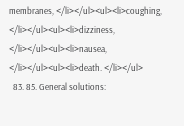membranes, </li></ul><ul><li>coughing, </li></ul><ul><li>dizziness, </li></ul><ul><li>nausea, </li></ul><ul><li>death. </li></ul>
  83. 85. General solutions: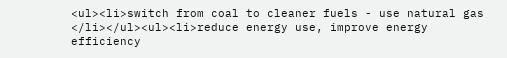<ul><li>switch from coal to cleaner fuels - use natural gas </li></ul><ul><li>reduce energy use, improve energy efficiency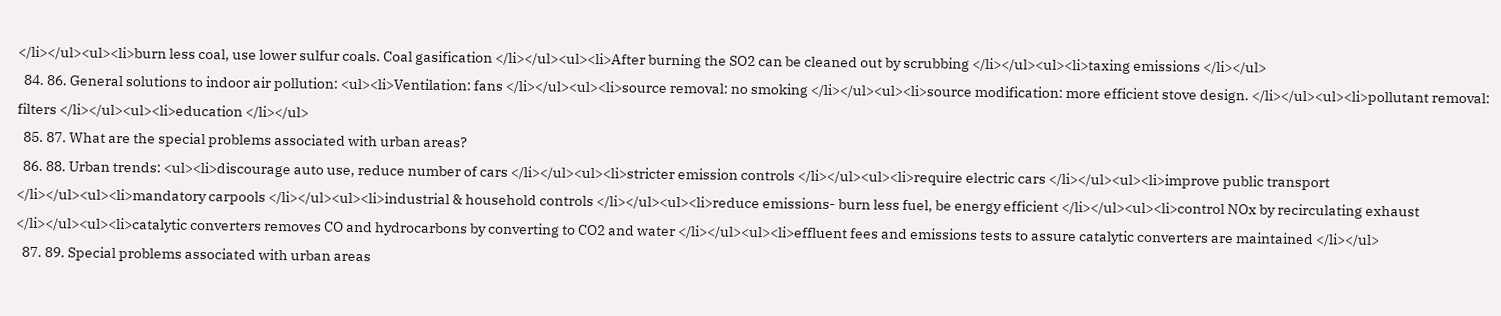</li></ul><ul><li>burn less coal, use lower sulfur coals. Coal gasification </li></ul><ul><li>After burning the SO2 can be cleaned out by scrubbing </li></ul><ul><li>taxing emissions </li></ul>
  84. 86. General solutions to indoor air pollution: <ul><li>Ventilation: fans </li></ul><ul><li>source removal: no smoking </li></ul><ul><li>source modification: more efficient stove design. </li></ul><ul><li>pollutant removal: filters </li></ul><ul><li>education </li></ul>
  85. 87. What are the special problems associated with urban areas?
  86. 88. Urban trends: <ul><li>discourage auto use, reduce number of cars </li></ul><ul><li>stricter emission controls </li></ul><ul><li>require electric cars </li></ul><ul><li>improve public transport </li></ul><ul><li>mandatory carpools </li></ul><ul><li>industrial & household controls </li></ul><ul><li>reduce emissions- burn less fuel, be energy efficient </li></ul><ul><li>control NOx by recirculating exhaust </li></ul><ul><li>catalytic converters removes CO and hydrocarbons by converting to CO2 and water </li></ul><ul><li>effluent fees and emissions tests to assure catalytic converters are maintained </li></ul>
  87. 89. Special problems associated with urban areas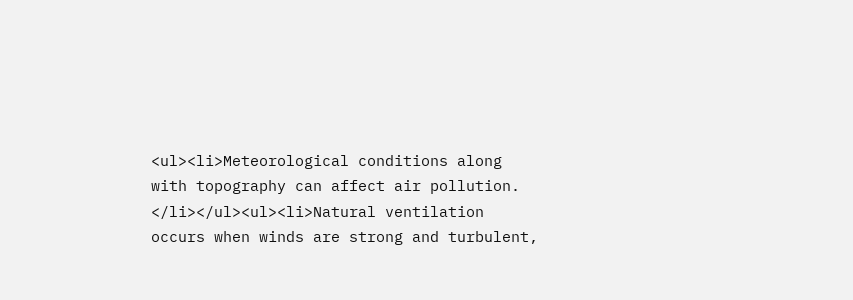<ul><li>Meteorological conditions along with topography can affect air pollution. </li></ul><ul><li>Natural ventilation occurs when winds are strong and turbulent,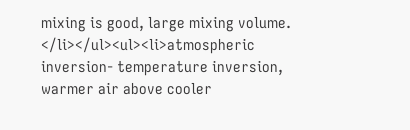mixing is good, large mixing volume. </li></ul><ul><li>atmospheric inversion- temperature inversion, warmer air above cooler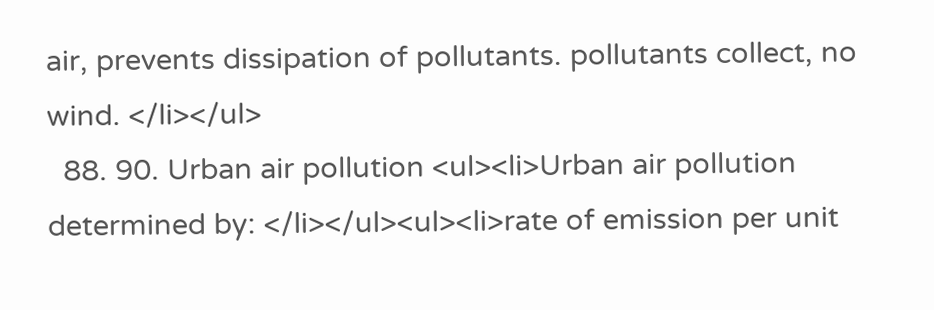air, prevents dissipation of pollutants. pollutants collect, no wind. </li></ul>
  88. 90. Urban air pollution <ul><li>Urban air pollution determined by: </li></ul><ul><li>rate of emission per unit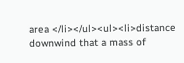area </li></ul><ul><li>distance downwind that a mass of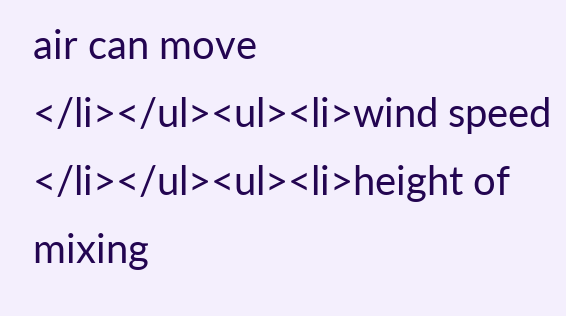air can move </li></ul><ul><li>wind speed </li></ul><ul><li>height of mixing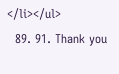</li></ul>
  89. 91. Thank you